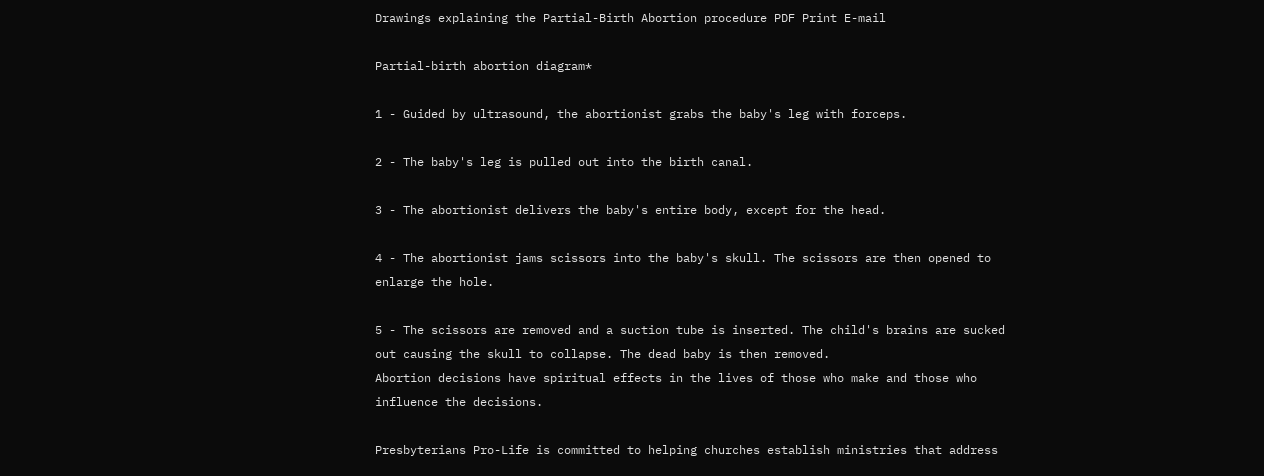Drawings explaining the Partial-Birth Abortion procedure PDF Print E-mail

Partial-birth abortion diagram*

1 - Guided by ultrasound, the abortionist grabs the baby's leg with forceps.

2 - The baby's leg is pulled out into the birth canal.

3 - The abortionist delivers the baby's entire body, except for the head.

4 - The abortionist jams scissors into the baby's skull. The scissors are then opened to enlarge the hole.

5 - The scissors are removed and a suction tube is inserted. The child's brains are sucked out causing the skull to collapse. The dead baby is then removed.
Abortion decisions have spiritual effects in the lives of those who make and those who influence the decisions.

Presbyterians Pro-Life is committed to helping churches establish ministries that address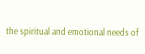the spiritual and emotional needs of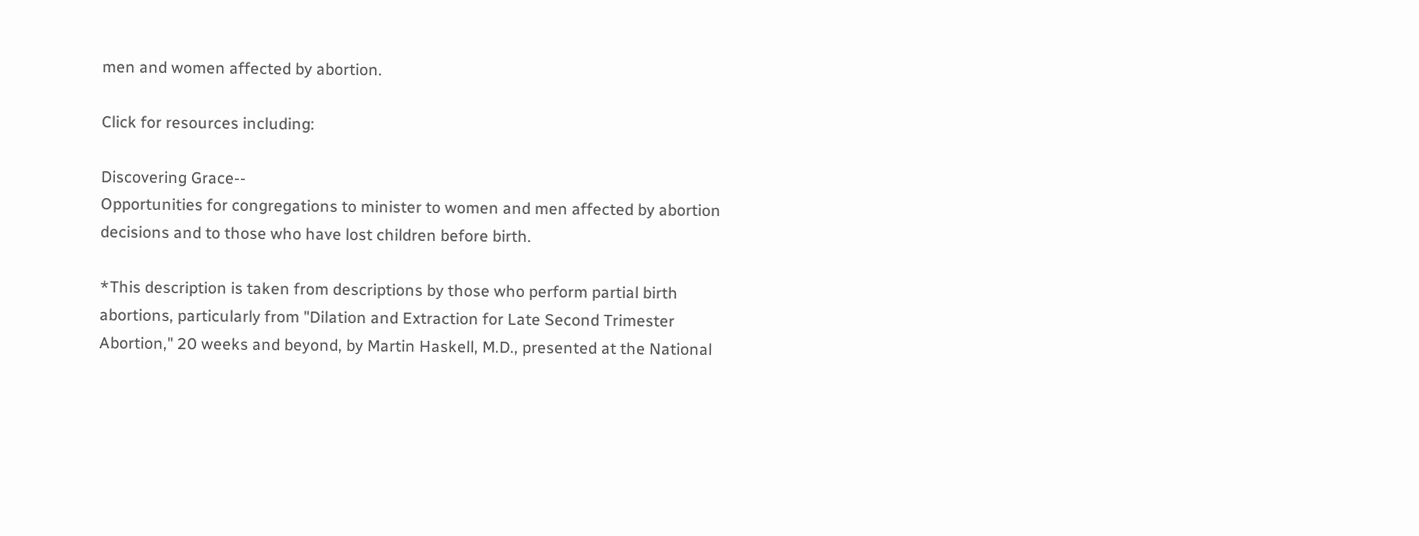men and women affected by abortion.

Click for resources including:

Discovering Grace--
Opportunities for congregations to minister to women and men affected by abortion decisions and to those who have lost children before birth.

*This description is taken from descriptions by those who perform partial birth abortions, particularly from "Dilation and Extraction for Late Second Trimester Abortion," 20 weeks and beyond, by Martin Haskell, M.D., presented at the National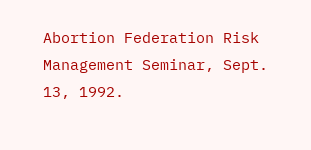Abortion Federation Risk Management Seminar, Sept. 13, 1992.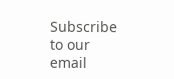Subscribe to our email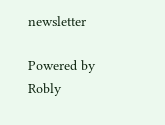newsletter

Powered by Robly